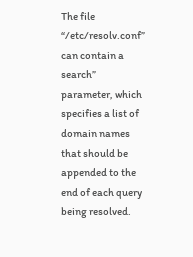The file “/etc/resolv.conf” can contain a search” parameter, which specifies a list of domain names that should be appended to the end of each query being resolved.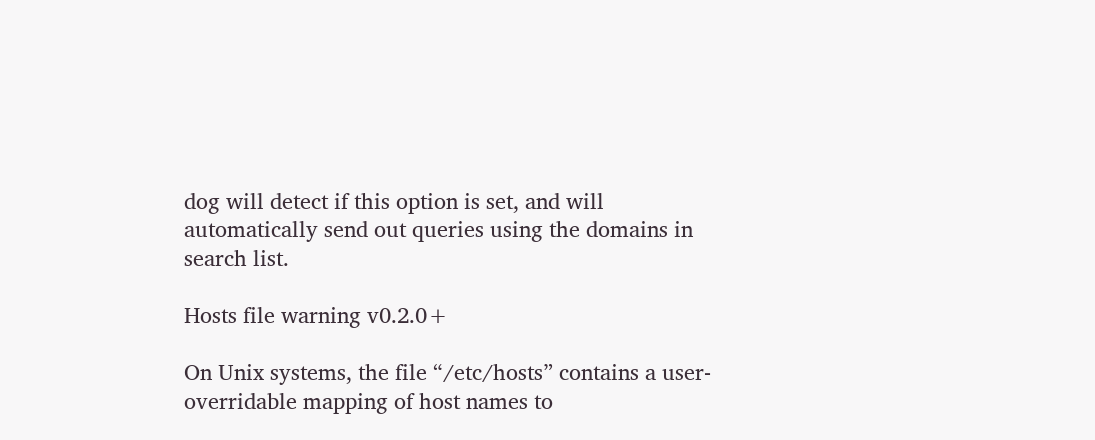dog will detect if this option is set, and will automatically send out queries using the domains in search list.

Hosts file warning v0.2.0+

On Unix systems, the file “/etc/hosts” contains a user-overridable mapping of host names to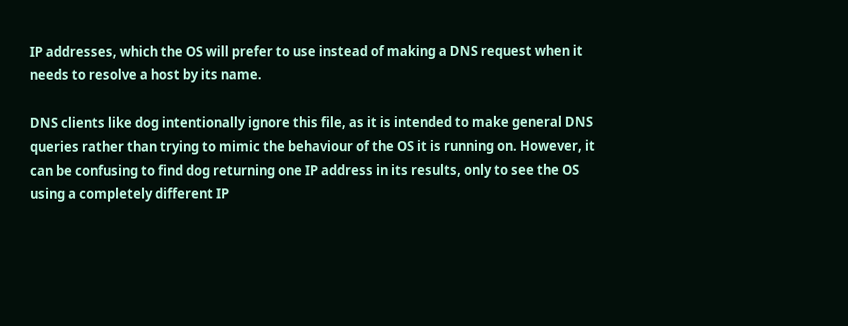IP addresses, which the OS will prefer to use instead of making a DNS request when it needs to resolve a host by its name.

DNS clients like dog intentionally ignore this file, as it is intended to make general DNS queries rather than trying to mimic the behaviour of the OS it is running on. However, it can be confusing to find dog returning one IP address in its results, only to see the OS using a completely different IP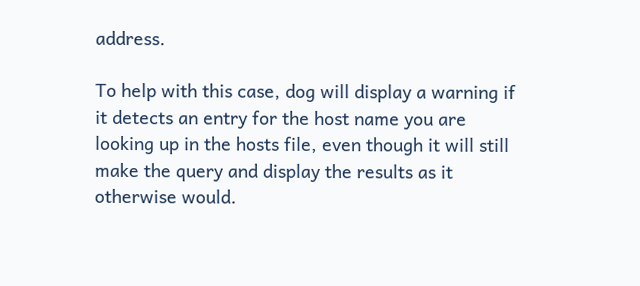address.

To help with this case, dog will display a warning if it detects an entry for the host name you are looking up in the hosts file, even though it will still make the query and display the results as it otherwise would.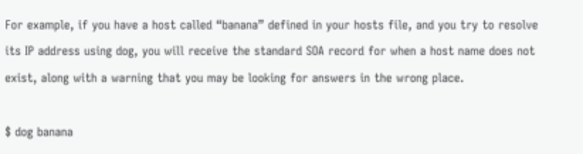For example, if you have a host called “banana” defined in your hosts file, and you try to resolve its IP address using dog, you will receive the standard SOA record for when a host name does not exist, along with a warning that you may be looking for answers in the wrong place.

$ dog banana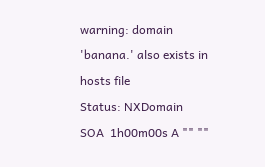warning: domain 'banana.' also exists in hosts file
Status: NXDomain
SOA  1h00m00s A "" ""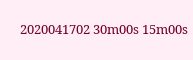2020041702 30m00s 15m00s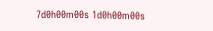7d0h00m00s 1d0h00m00s